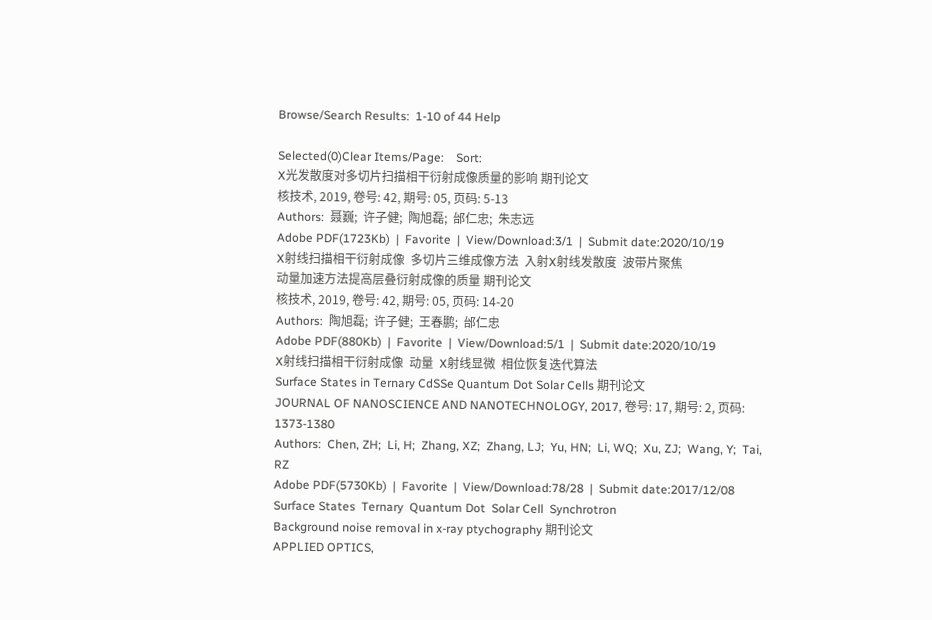Browse/Search Results:  1-10 of 44 Help

Selected(0)Clear Items/Page:    Sort:
X光发散度对多切片扫描相干衍射成像质量的影响 期刊论文
核技术, 2019, 卷号: 42, 期号: 05, 页码: 5-13
Authors:  聂巍;  许子健;  陶旭磊;  邰仁忠;  朱志远
Adobe PDF(1723Kb)  |  Favorite  |  View/Download:3/1  |  Submit date:2020/10/19
X射线扫描相干衍射成像  多切片三维成像方法  入射X射线发散度  波带片聚焦
动量加速方法提高层叠衍射成像的质量 期刊论文
核技术, 2019, 卷号: 42, 期号: 05, 页码: 14-20
Authors:  陶旭磊;  许子健;  王春鹏;  邰仁忠
Adobe PDF(880Kb)  |  Favorite  |  View/Download:5/1  |  Submit date:2020/10/19
X射线扫描相干衍射成像  动量  X射线显微  相位恢复迭代算法
Surface States in Ternary CdSSe Quantum Dot Solar Cells 期刊论文
JOURNAL OF NANOSCIENCE AND NANOTECHNOLOGY, 2017, 卷号: 17, 期号: 2, 页码: 1373-1380
Authors:  Chen, ZH;  Li, H;  Zhang, XZ;  Zhang, LJ;  Yu, HN;  Li, WQ;  Xu, ZJ;  Wang, Y;  Tai, RZ
Adobe PDF(5730Kb)  |  Favorite  |  View/Download:78/28  |  Submit date:2017/12/08
Surface States  Ternary  Quantum Dot  Solar Cell  Synchrotron
Background noise removal in x-ray ptychography 期刊论文
APPLIED OPTICS,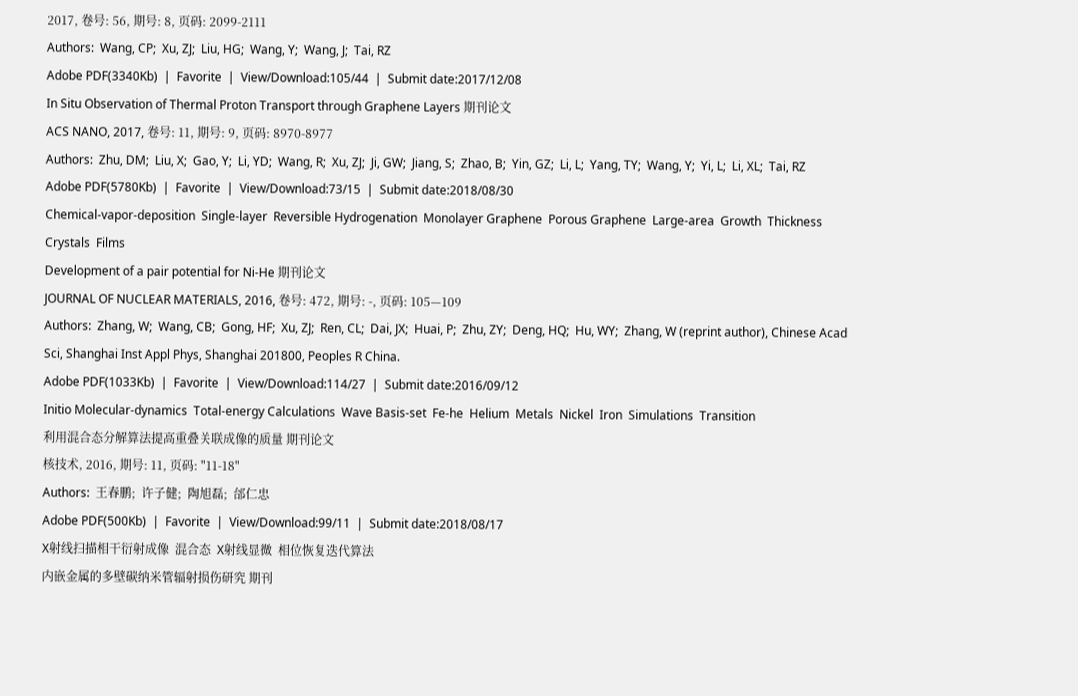2017, 卷号: 56, 期号: 8, 页码: 2099-2111
Authors:  Wang, CP;  Xu, ZJ;  Liu, HG;  Wang, Y;  Wang, J;  Tai, RZ
Adobe PDF(3340Kb)  |  Favorite  |  View/Download:105/44  |  Submit date:2017/12/08
In Situ Observation of Thermal Proton Transport through Graphene Layers 期刊论文
ACS NANO, 2017, 卷号: 11, 期号: 9, 页码: 8970-8977
Authors:  Zhu, DM;  Liu, X;  Gao, Y;  Li, YD;  Wang, R;  Xu, ZJ;  Ji, GW;  Jiang, S;  Zhao, B;  Yin, GZ;  Li, L;  Yang, TY;  Wang, Y;  Yi, L;  Li, XL;  Tai, RZ
Adobe PDF(5780Kb)  |  Favorite  |  View/Download:73/15  |  Submit date:2018/08/30
Chemical-vapor-deposition  Single-layer  Reversible Hydrogenation  Monolayer Graphene  Porous Graphene  Large-area  Growth  Thickness  Crystals  Films
Development of a pair potential for Ni-He 期刊论文
JOURNAL OF NUCLEAR MATERIALS, 2016, 卷号: 472, 期号: -, 页码: 105—109
Authors:  Zhang, W;  Wang, CB;  Gong, HF;  Xu, ZJ;  Ren, CL;  Dai, JX;  Huai, P;  Zhu, ZY;  Deng, HQ;  Hu, WY;  Zhang, W (reprint author), Chinese Acad Sci, Shanghai Inst Appl Phys, Shanghai 201800, Peoples R China.
Adobe PDF(1033Kb)  |  Favorite  |  View/Download:114/27  |  Submit date:2016/09/12
Initio Molecular-dynamics  Total-energy Calculations  Wave Basis-set  Fe-he  Helium  Metals  Nickel  Iron  Simulations  Transition
利用混合态分解算法提高重叠关联成像的质量 期刊论文
核技术, 2016, 期号: 11, 页码: "11-18"
Authors:  王春鹏;  许子健;  陶旭磊;  邰仁忠
Adobe PDF(500Kb)  |  Favorite  |  View/Download:99/11  |  Submit date:2018/08/17
X射线扫描相干衍射成像  混合态  X射线显微  相位恢复迭代算法
内嵌金属的多壁碳纳米管辐射损伤研究 期刊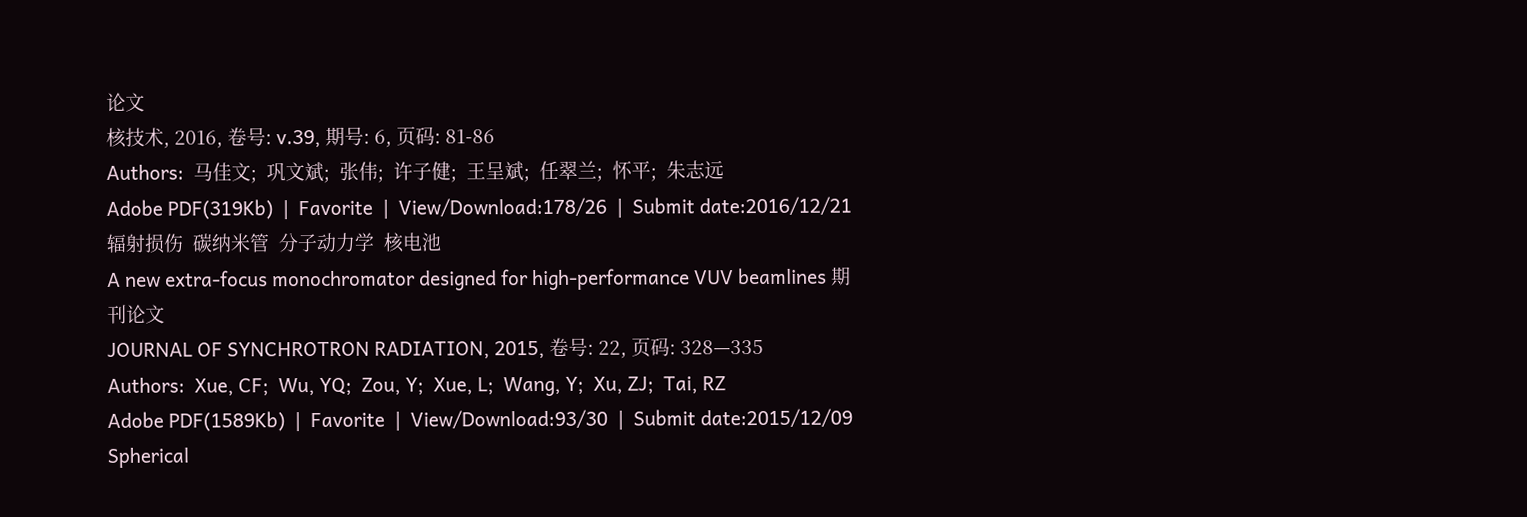论文
核技术, 2016, 卷号: v.39, 期号: 6, 页码: 81-86
Authors:  马佳文;  巩文斌;  张伟;  许子健;  王呈斌;  任翠兰;  怀平;  朱志远
Adobe PDF(319Kb)  |  Favorite  |  View/Download:178/26  |  Submit date:2016/12/21
辐射损伤  碳纳米管  分子动力学  核电池
A new extra-focus monochromator designed for high-performance VUV beamlines 期刊论文
JOURNAL OF SYNCHROTRON RADIATION, 2015, 卷号: 22, 页码: 328—335
Authors:  Xue, CF;  Wu, YQ;  Zou, Y;  Xue, L;  Wang, Y;  Xu, ZJ;  Tai, RZ
Adobe PDF(1589Kb)  |  Favorite  |  View/Download:93/30  |  Submit date:2015/12/09
Spherical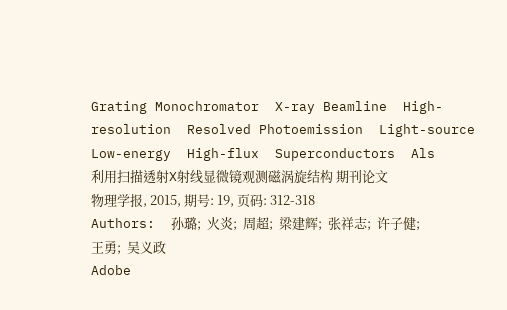Grating Monochromator  X-ray Beamline  High-resolution  Resolved Photoemission  Light-source  Low-energy  High-flux  Superconductors  Als
利用扫描透射X射线显微镜观测磁涡旋结构 期刊论文
物理学报, 2015, 期号: 19, 页码: 312-318
Authors:  孙璐;  火炎;  周超;  梁建辉;  张祥志;  许子健;  王勇;  吴义政
Adobe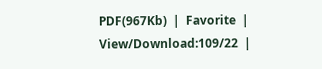PDF(967Kb)  |  Favorite  |  View/Download:109/22  |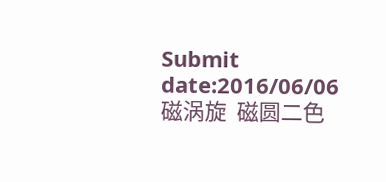Submit date:2016/06/06
磁涡旋  磁圆二色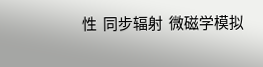性  同步辐射  微磁学模拟